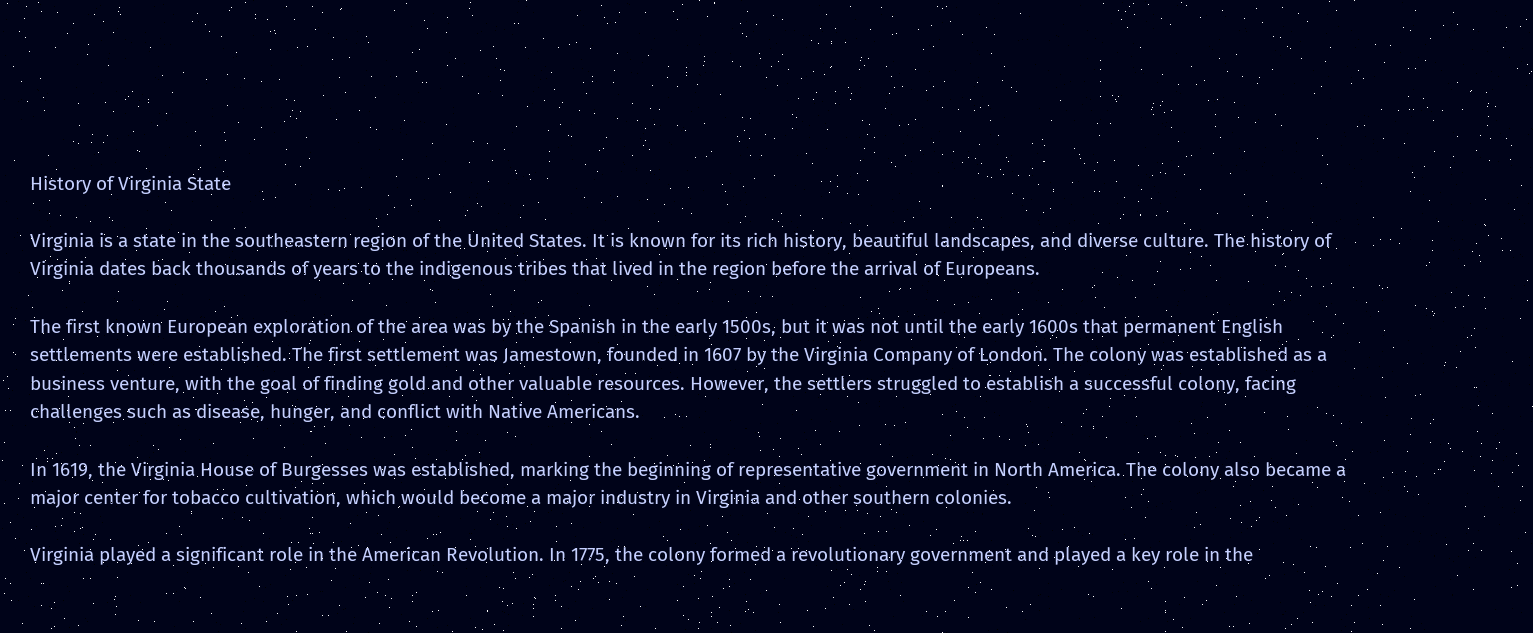History of Virginia State

Virginia is a state in the southeastern region of the United States. It is known for its rich history, beautiful landscapes, and diverse culture. The history of Virginia dates back thousands of years to the indigenous tribes that lived in the region before the arrival of Europeans.

The first known European exploration of the area was by the Spanish in the early 1500s, but it was not until the early 1600s that permanent English settlements were established. The first settlement was Jamestown, founded in 1607 by the Virginia Company of London. The colony was established as a business venture, with the goal of finding gold and other valuable resources. However, the settlers struggled to establish a successful colony, facing challenges such as disease, hunger, and conflict with Native Americans.

In 1619, the Virginia House of Burgesses was established, marking the beginning of representative government in North America. The colony also became a major center for tobacco cultivation, which would become a major industry in Virginia and other southern colonies.

Virginia played a significant role in the American Revolution. In 1775, the colony formed a revolutionary government and played a key role in the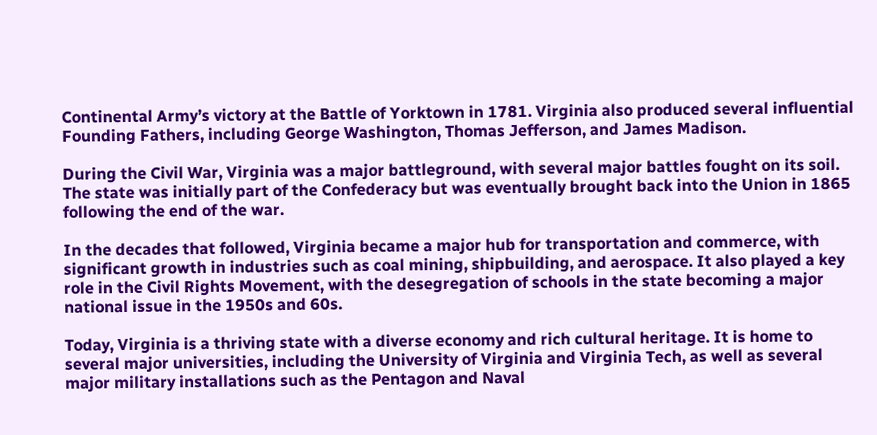Continental Army’s victory at the Battle of Yorktown in 1781. Virginia also produced several influential Founding Fathers, including George Washington, Thomas Jefferson, and James Madison.

During the Civil War, Virginia was a major battleground, with several major battles fought on its soil. The state was initially part of the Confederacy but was eventually brought back into the Union in 1865 following the end of the war.

In the decades that followed, Virginia became a major hub for transportation and commerce, with significant growth in industries such as coal mining, shipbuilding, and aerospace. It also played a key role in the Civil Rights Movement, with the desegregation of schools in the state becoming a major national issue in the 1950s and 60s.

Today, Virginia is a thriving state with a diverse economy and rich cultural heritage. It is home to several major universities, including the University of Virginia and Virginia Tech, as well as several major military installations such as the Pentagon and Naval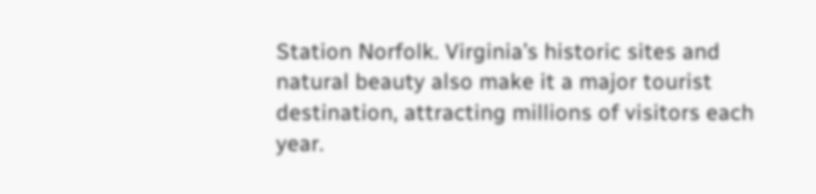Station Norfolk. Virginia’s historic sites and natural beauty also make it a major tourist destination, attracting millions of visitors each year.